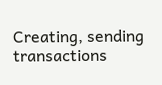Creating, sending transactions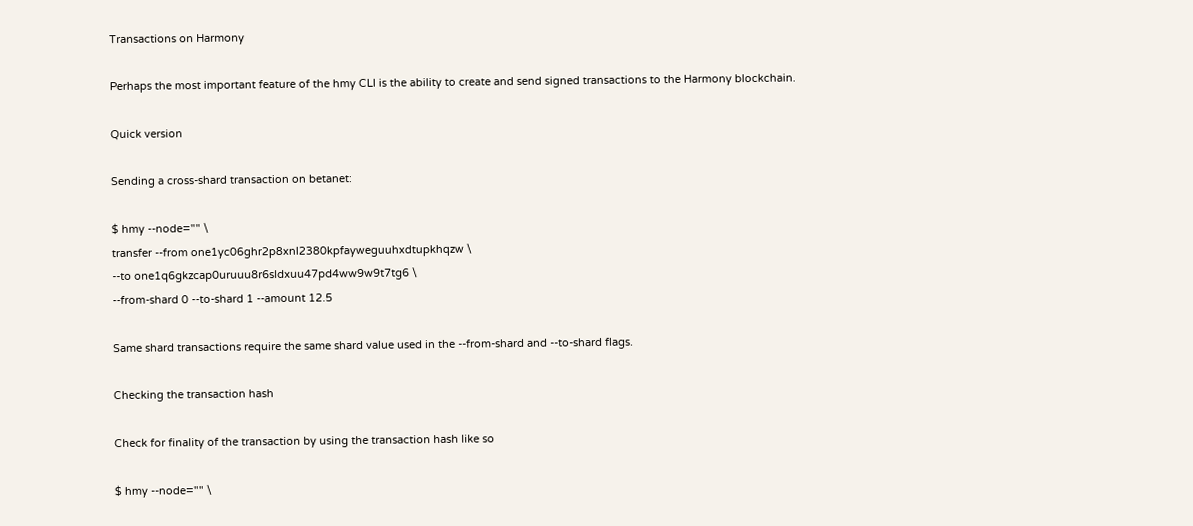Transactions on Harmony

Perhaps the most important feature of the hmy CLI is the ability to create and send signed transactions to the Harmony blockchain.

Quick version

Sending a cross-shard transaction on betanet:

$ hmy --node="" \
transfer --from one1yc06ghr2p8xnl2380kpfayweguuhxdtupkhqzw \
--to one1q6gkzcap0uruuu8r6sldxuu47pd4ww9w9t7tg6 \
--from-shard 0 --to-shard 1 --amount 12.5

Same shard transactions require the same shard value used in the --from-shard and --to-shard flags.

Checking the transaction hash

Check for finality of the transaction by using the transaction hash like so

$ hmy --node="" \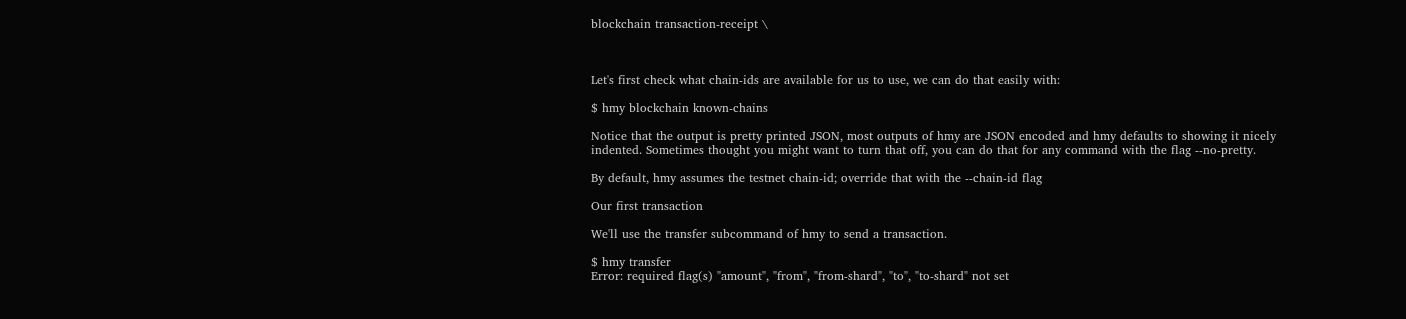blockchain transaction-receipt \



Let's first check what chain-ids are available for us to use, we can do that easily with:

$ hmy blockchain known-chains

Notice that the output is pretty printed JSON, most outputs of hmy are JSON encoded and hmy defaults to showing it nicely indented. Sometimes thought you might want to turn that off, you can do that for any command with the flag --no-pretty.

By default, hmy assumes the testnet chain-id; override that with the --chain-id flag

Our first transaction

We'll use the transfer subcommand of hmy to send a transaction.

$ hmy transfer
Error: required flag(s) "amount", "from", "from-shard", "to", "to-shard" not set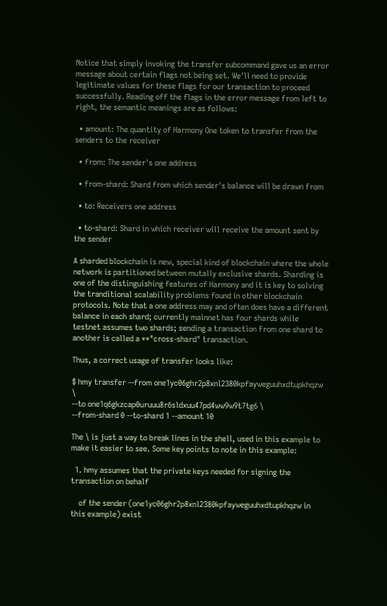Notice that simply invoking the transfer subcommand gave us an error message about certain flags not being set. We'll need to provide legitimate values for these flags for our transaction to proceed successfully. Reading off the flags in the error message from left to right, the semantic meanings are as follows:

  • amount: The quantity of Harmony One token to transfer from the senders to the receiver

  • from: The sender's one address

  • from-shard: Shard from which sender's balance will be drawn from

  • to: Receivers one address

  • to-shard: Shard in which receiver will receive the amount sent by the sender

A sharded blockchain is new, special kind of blockchain where the whole network is partitioned between mutally exclusive shards. Sharding is one of the distinguishing features of Harmony and it is key to solving the tranditional scalability problems found in other blockchain protocols. Note that a one address may and often does have a different balance in each shard; currently mainnet has four shards while testnet assumes two shards; sending a transaction from one shard to another is called a **"cross-shard" transaction.

Thus, a correct usage of transfer looks like:

$ hmy transfer --from one1yc06ghr2p8xnl2380kpfayweguuhxdtupkhqzw \
--to one1q6gkzcap0uruuu8r6sldxuu47pd4ww9w9t7tg6 \
--from-shard 0 --to-shard 1 --amount 10

The \ is just a way to break lines in the shell, used in this example to make it easier to see. Some key points to note in this example:

  1. hmy assumes that the private keys needed for signing the transaction on behalf

    of the sender (one1yc06ghr2p8xnl2380kpfayweguuhxdtupkhqzw in this example) exist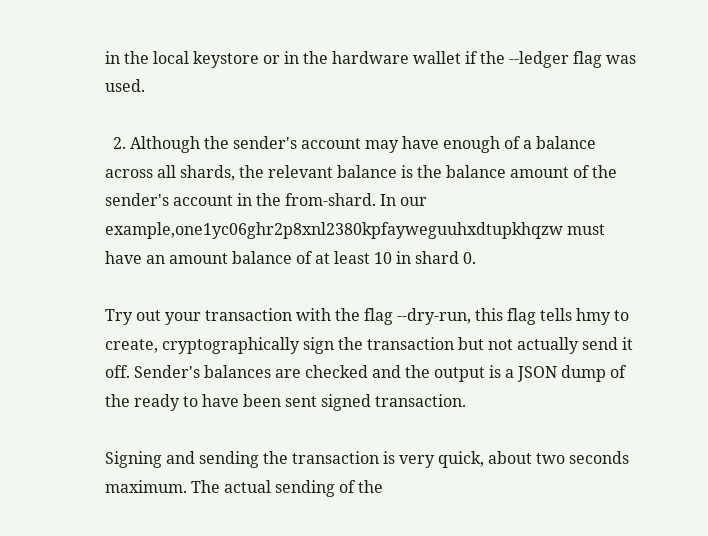in the local keystore or in the hardware wallet if the --ledger flag was used.

  2. Although the sender's account may have enough of a balance across all shards, the relevant balance is the balance amount of the sender's account in the from-shard. In our example,one1yc06ghr2p8xnl2380kpfayweguuhxdtupkhqzw must have an amount balance of at least 10 in shard 0.

Try out your transaction with the flag --dry-run, this flag tells hmy to create, cryptographically sign the transaction but not actually send it off. Sender's balances are checked and the output is a JSON dump of the ready to have been sent signed transaction.

Signing and sending the transaction is very quick, about two seconds maximum. The actual sending of the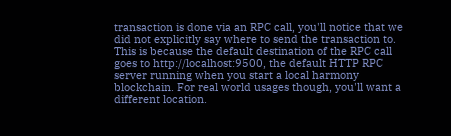transaction is done via an RPC call, you'll notice that we did not explicitly say where to send the transaction to. This is because the default destination of the RPC call goes to http://localhost:9500, the default HTTP RPC server running when you start a local harmony blockchain. For real world usages though, you'll want a different location.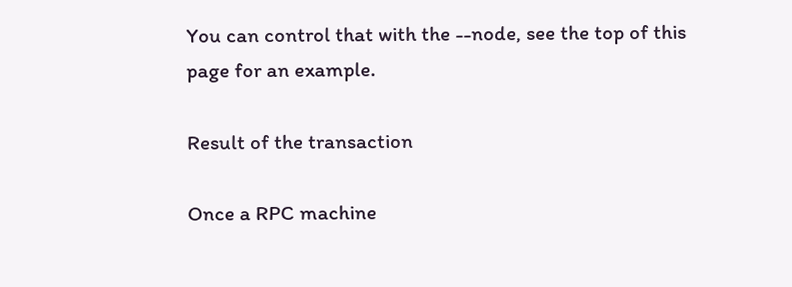You can control that with the --node, see the top of this page for an example.

Result of the transaction

Once a RPC machine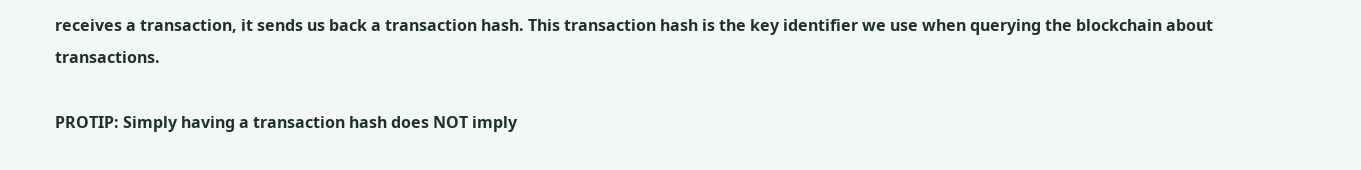receives a transaction, it sends us back a transaction hash. This transaction hash is the key identifier we use when querying the blockchain about transactions.

PROTIP: Simply having a transaction hash does NOT imply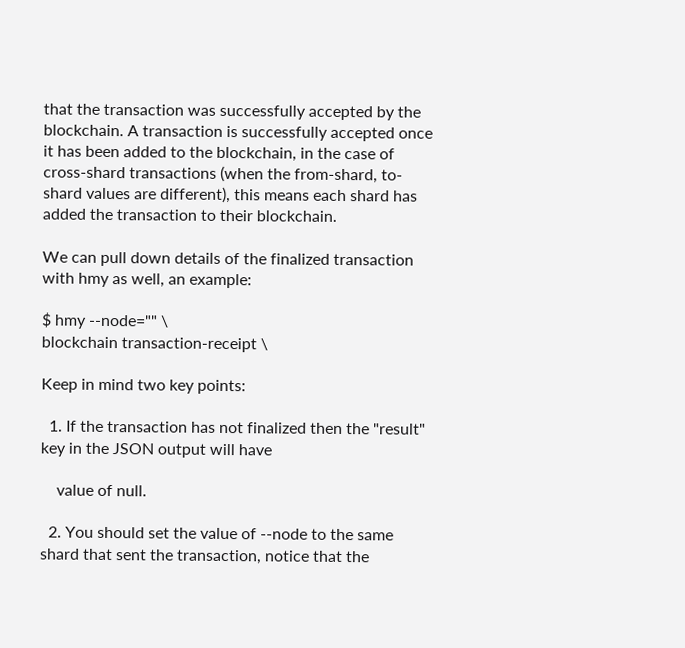that the transaction was successfully accepted by the blockchain. A transaction is successfully accepted once it has been added to the blockchain, in the case of cross-shard transactions (when the from-shard, to-shard values are different), this means each shard has added the transaction to their blockchain.

We can pull down details of the finalized transaction with hmy as well, an example:

$ hmy --node="" \
blockchain transaction-receipt \

Keep in mind two key points:

  1. If the transaction has not finalized then the "result" key in the JSON output will have

    value of null.

  2. You should set the value of --node to the same shard that sent the transaction, notice that the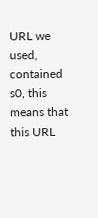URL we used, contained s0, this means that this URL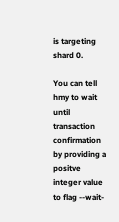is targeting shard 0.

You can tell hmy to wait until transaction confirmation by providing a positve integer value to flag --wait-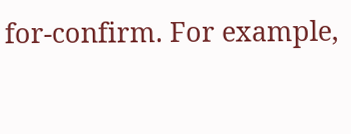for-confirm. For example,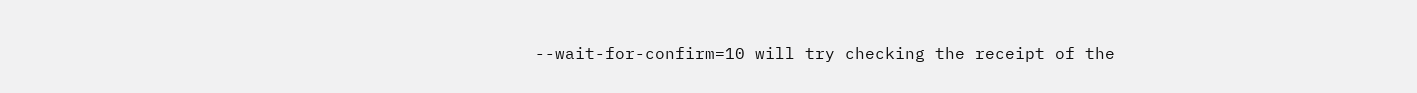--wait-for-confirm=10 will try checking the receipt of the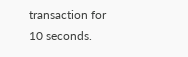transaction for 10 seconds.